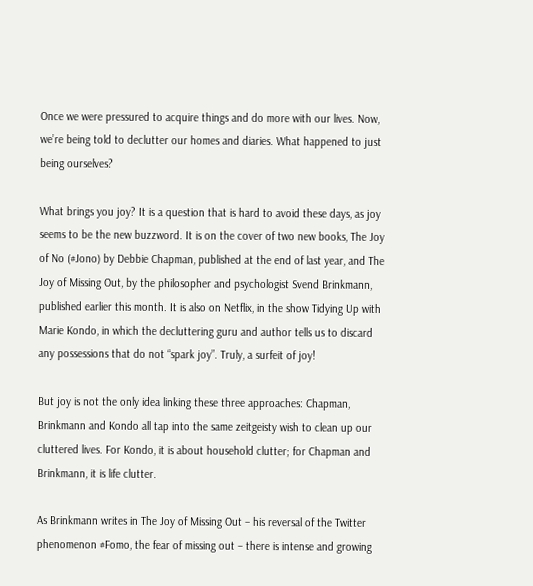Once we were pressured to acquire things and do more with our lives. Now, we’re being told to declutter our homes and diaries. What happened to just being ourselves?

What brings you joy? It is a question that is hard to avoid these days, as joy seems to be the new buzzword. It is on the cover of two new books, The Joy of No (#Jono) by Debbie Chapman, published at the end of last year, and The Joy of Missing Out, by the philosopher and psychologist Svend Brinkmann, published earlier this month. It is also on Netflix, in the show Tidying Up with Marie Kondo, in which the decluttering guru and author tells us to discard any possessions that do not “spark joy”. Truly, a surfeit of joy!

But joy is not the only idea linking these three approaches: Chapman, Brinkmann and Kondo all tap into the same zeitgeisty wish to clean up our cluttered lives. For Kondo, it is about household clutter; for Chapman and Brinkmann, it is life clutter.

As Brinkmann writes in The Joy of Missing Out – his reversal of the Twitter phenomenon #Fomo, the fear of missing out – there is intense and growing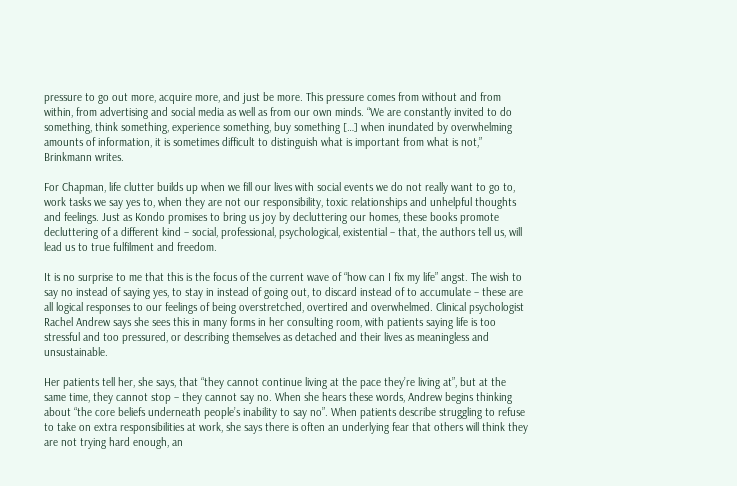pressure to go out more, acquire more, and just be more. This pressure comes from without and from within, from advertising and social media as well as from our own minds. “We are constantly invited to do something, think something, experience something, buy something […] when inundated by overwhelming amounts of information, it is sometimes difficult to distinguish what is important from what is not,” Brinkmann writes.

For Chapman, life clutter builds up when we fill our lives with social events we do not really want to go to, work tasks we say yes to, when they are not our responsibility, toxic relationships and unhelpful thoughts and feelings. Just as Kondo promises to bring us joy by decluttering our homes, these books promote decluttering of a different kind – social, professional, psychological, existential – that, the authors tell us, will lead us to true fulfilment and freedom.

It is no surprise to me that this is the focus of the current wave of “how can I fix my life” angst. The wish to say no instead of saying yes, to stay in instead of going out, to discard instead of to accumulate – these are all logical responses to our feelings of being overstretched, overtired and overwhelmed. Clinical psychologist Rachel Andrew says she sees this in many forms in her consulting room, with patients saying life is too stressful and too pressured, or describing themselves as detached and their lives as meaningless and unsustainable.

Her patients tell her, she says, that “they cannot continue living at the pace they’re living at”, but at the same time, they cannot stop – they cannot say no. When she hears these words, Andrew begins thinking about “the core beliefs underneath people’s inability to say no”. When patients describe struggling to refuse to take on extra responsibilities at work, she says there is often an underlying fear that others will think they are not trying hard enough, an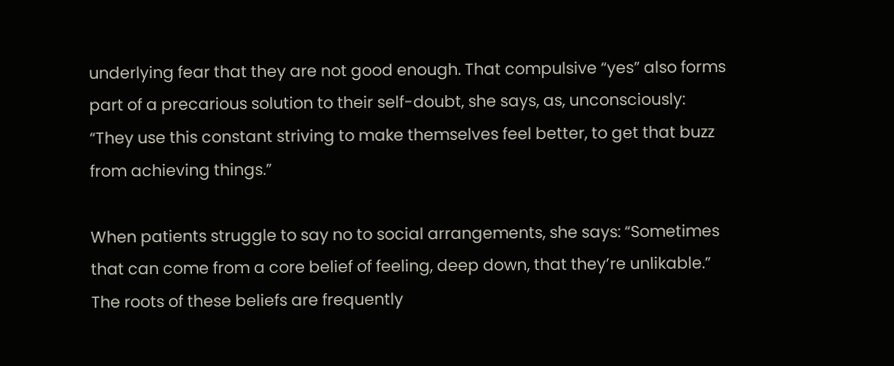underlying fear that they are not good enough. That compulsive “yes” also forms part of a precarious solution to their self-doubt, she says, as, unconsciously: “They use this constant striving to make themselves feel better, to get that buzz from achieving things.”

When patients struggle to say no to social arrangements, she says: “Sometimes that can come from a core belief of feeling, deep down, that they’re unlikable.” The roots of these beliefs are frequently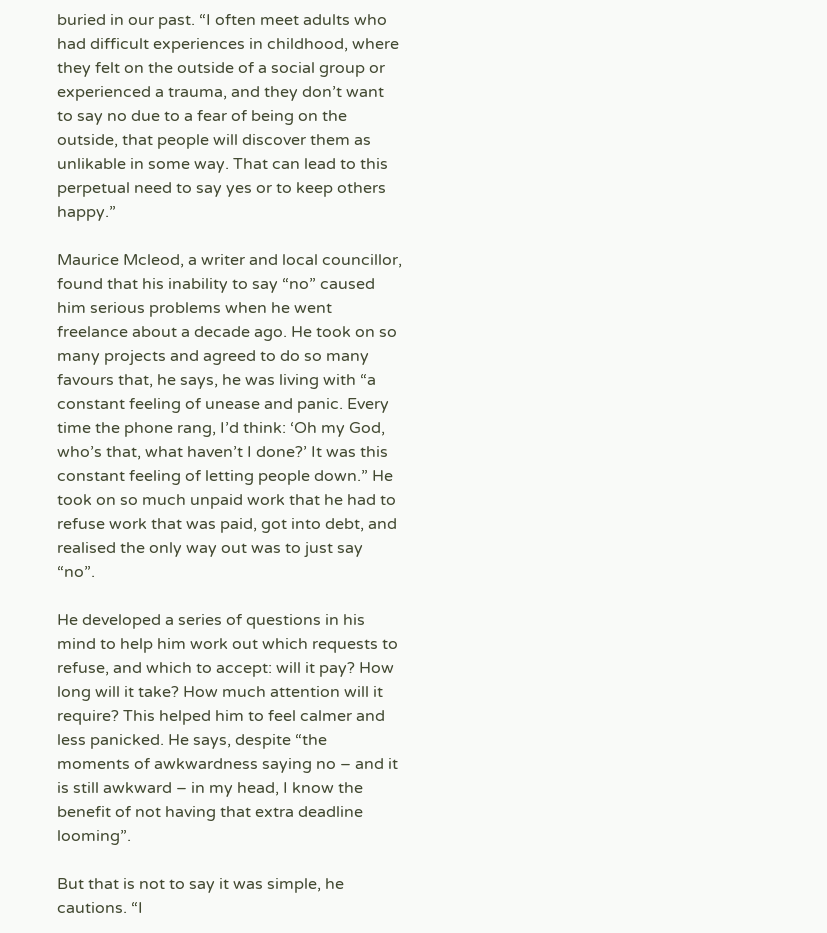buried in our past. “I often meet adults who had difficult experiences in childhood, where they felt on the outside of a social group or experienced a trauma, and they don’t want to say no due to a fear of being on the outside, that people will discover them as unlikable in some way. That can lead to this perpetual need to say yes or to keep others happy.”

Maurice Mcleod, a writer and local councillor, found that his inability to say “no” caused him serious problems when he went freelance about a decade ago. He took on so many projects and agreed to do so many favours that, he says, he was living with “a constant feeling of unease and panic. Every time the phone rang, I’d think: ‘Oh my God, who’s that, what haven’t I done?’ It was this constant feeling of letting people down.” He took on so much unpaid work that he had to refuse work that was paid, got into debt, and realised the only way out was to just say “no”.

He developed a series of questions in his mind to help him work out which requests to refuse, and which to accept: will it pay? How long will it take? How much attention will it require? This helped him to feel calmer and less panicked. He says, despite “the moments of awkwardness saying no – and it is still awkward – in my head, I know the benefit of not having that extra deadline looming”.

But that is not to say it was simple, he cautions. “I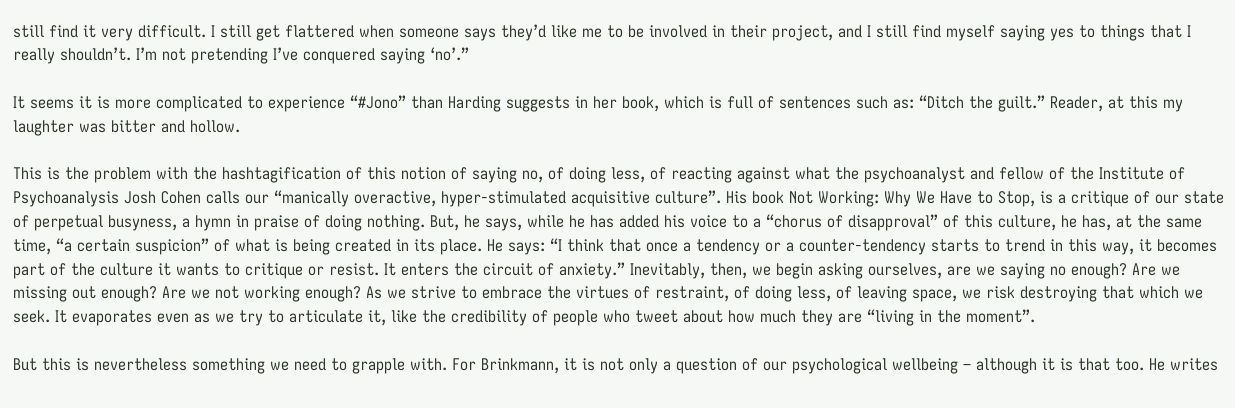still find it very difficult. I still get flattered when someone says they’d like me to be involved in their project, and I still find myself saying yes to things that I really shouldn’t. I’m not pretending I’ve conquered saying ‘no’.”

It seems it is more complicated to experience “#Jono” than Harding suggests in her book, which is full of sentences such as: “Ditch the guilt.” Reader, at this my laughter was bitter and hollow.

This is the problem with the hashtagification of this notion of saying no, of doing less, of reacting against what the psychoanalyst and fellow of the Institute of Psychoanalysis Josh Cohen calls our “manically overactive, hyper-stimulated acquisitive culture”. His book Not Working: Why We Have to Stop, is a critique of our state of perpetual busyness, a hymn in praise of doing nothing. But, he says, while he has added his voice to a “chorus of disapproval” of this culture, he has, at the same time, “a certain suspicion” of what is being created in its place. He says: “I think that once a tendency or a counter-tendency starts to trend in this way, it becomes part of the culture it wants to critique or resist. It enters the circuit of anxiety.” Inevitably, then, we begin asking ourselves, are we saying no enough? Are we missing out enough? Are we not working enough? As we strive to embrace the virtues of restraint, of doing less, of leaving space, we risk destroying that which we seek. It evaporates even as we try to articulate it, like the credibility of people who tweet about how much they are “living in the moment”.

But this is nevertheless something we need to grapple with. For Brinkmann, it is not only a question of our psychological wellbeing – although it is that too. He writes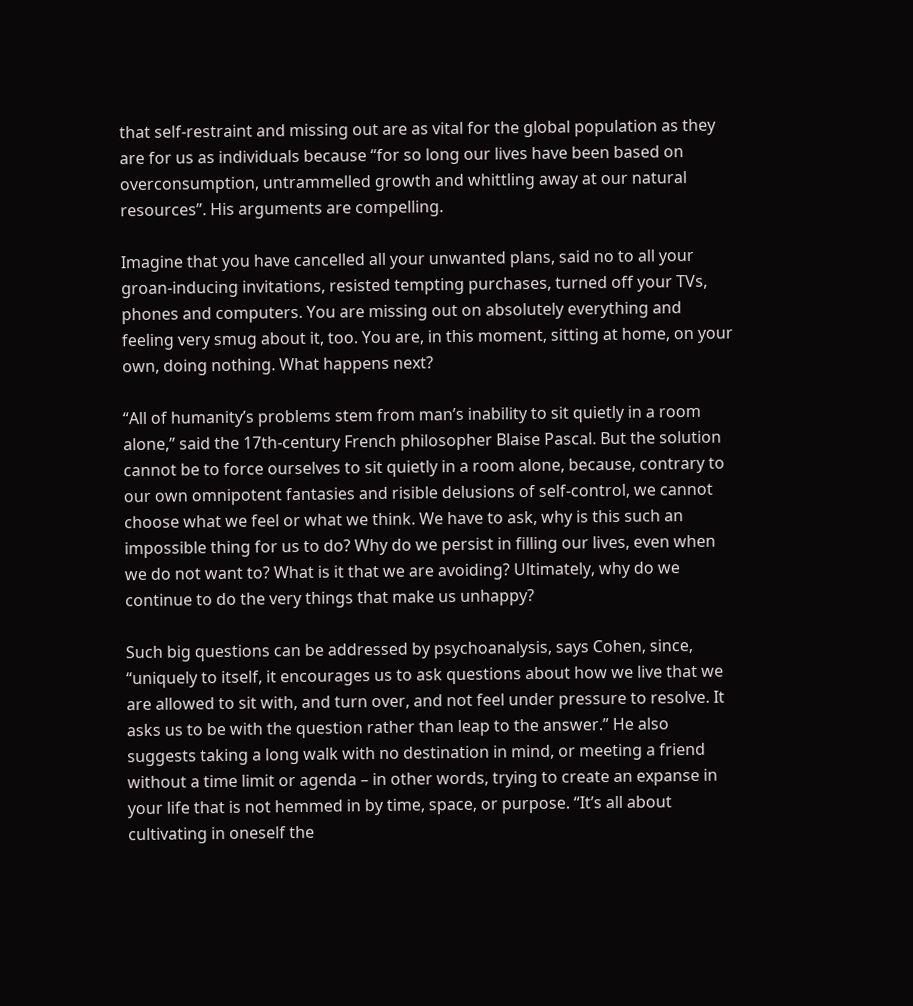that self-restraint and missing out are as vital for the global population as they are for us as individuals because “for so long our lives have been based on overconsumption, untrammelled growth and whittling away at our natural resources”. His arguments are compelling.

Imagine that you have cancelled all your unwanted plans, said no to all your groan-inducing invitations, resisted tempting purchases, turned off your TVs, phones and computers. You are missing out on absolutely everything and feeling very smug about it, too. You are, in this moment, sitting at home, on your own, doing nothing. What happens next?

“All of humanity’s problems stem from man’s inability to sit quietly in a room alone,” said the 17th-century French philosopher Blaise Pascal. But the solution cannot be to force ourselves to sit quietly in a room alone, because, contrary to our own omnipotent fantasies and risible delusions of self-control, we cannot choose what we feel or what we think. We have to ask, why is this such an impossible thing for us to do? Why do we persist in filling our lives, even when we do not want to? What is it that we are avoiding? Ultimately, why do we continue to do the very things that make us unhappy?

Such big questions can be addressed by psychoanalysis, says Cohen, since, “uniquely to itself, it encourages us to ask questions about how we live that we are allowed to sit with, and turn over, and not feel under pressure to resolve. It asks us to be with the question rather than leap to the answer.” He also suggests taking a long walk with no destination in mind, or meeting a friend without a time limit or agenda – in other words, trying to create an expanse in your life that is not hemmed in by time, space, or purpose. “It’s all about cultivating in oneself the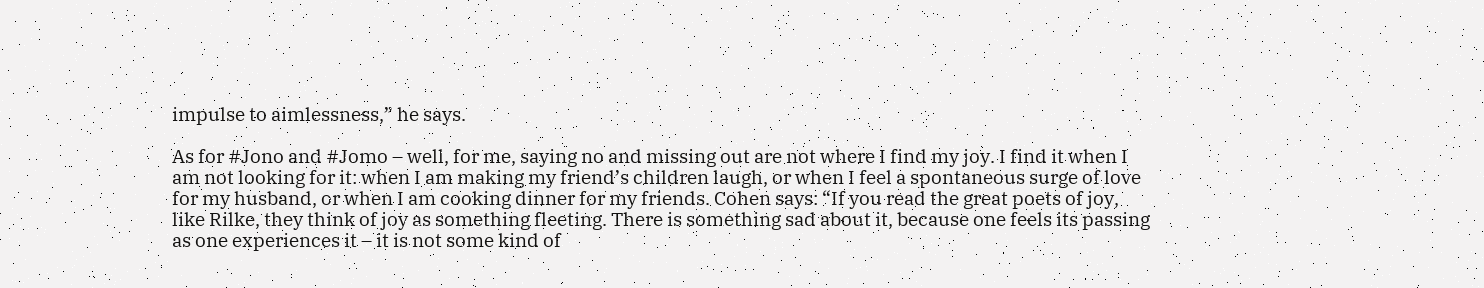impulse to aimlessness,” he says.

As for #Jono and #Jomo – well, for me, saying no and missing out are not where I find my joy. I find it when I am not looking for it: when I am making my friend’s children laugh, or when I feel a spontaneous surge of love for my husband, or when I am cooking dinner for my friends. Cohen says: “If you read the great poets of joy, like Rilke, they think of joy as something fleeting. There is something sad about it, because one feels its passing as one experiences it – it is not some kind of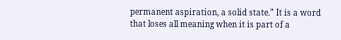permanent aspiration, a solid state.” It is a word that loses all meaning when it is part of a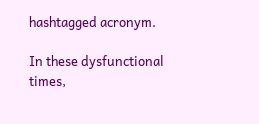hashtagged acronym.

In these dysfunctional times,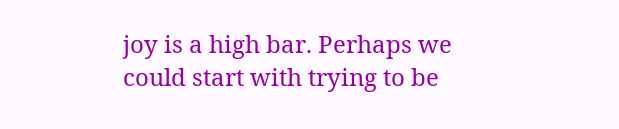joy is a high bar. Perhaps we could start with trying to be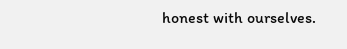honest with ourselves.